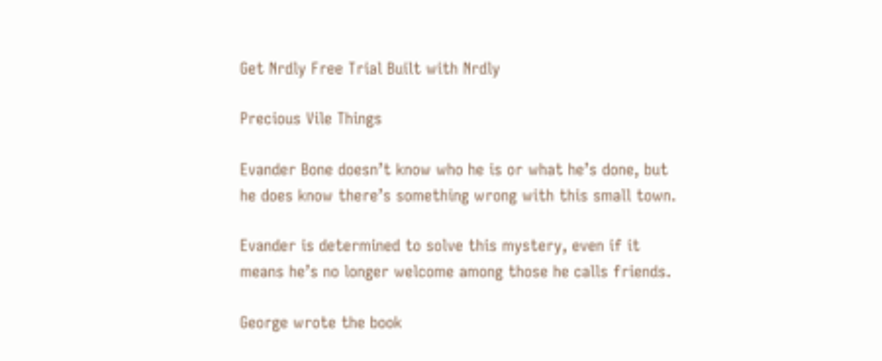Get Nrdly Free Trial Built with Nrdly

Precious Vile Things

Evander Bone doesn’t know who he is or what he’s done, but he does know there’s something wrong with this small town.

Evander is determined to solve this mystery, even if it means he’s no longer welcome among those he calls friends.

George wrote the book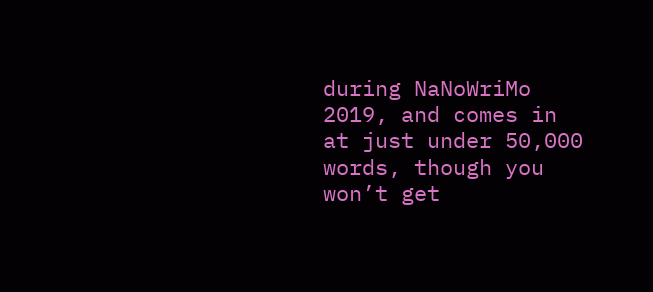during NaNoWriMo 2019, and comes in at just under 50,000 words, though you won’t get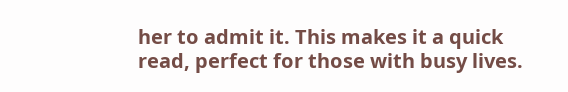her to admit it. This makes it a quick read, perfect for those with busy lives.